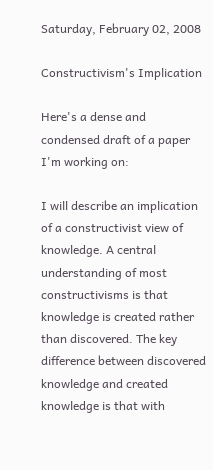Saturday, February 02, 2008

Constructivism's Implication

Here's a dense and condensed draft of a paper I'm working on:

I will describe an implication of a constructivist view of knowledge. A central understanding of most constructivisms is that knowledge is created rather than discovered. The key difference between discovered knowledge and created knowledge is that with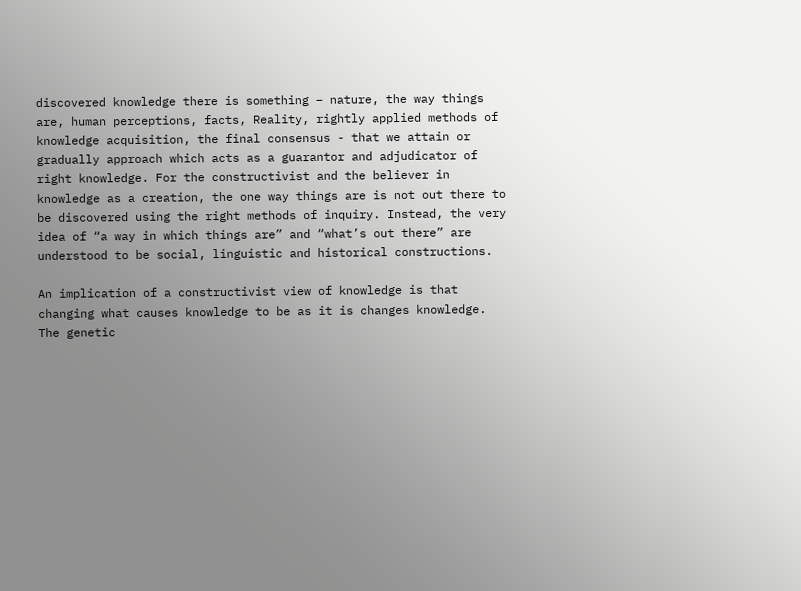discovered knowledge there is something – nature, the way things are, human perceptions, facts, Reality, rightly applied methods of knowledge acquisition, the final consensus - that we attain or gradually approach which acts as a guarantor and adjudicator of right knowledge. For the constructivist and the believer in knowledge as a creation, the one way things are is not out there to be discovered using the right methods of inquiry. Instead, the very idea of “a way in which things are” and “what’s out there” are understood to be social, linguistic and historical constructions.

An implication of a constructivist view of knowledge is that changing what causes knowledge to be as it is changes knowledge. The genetic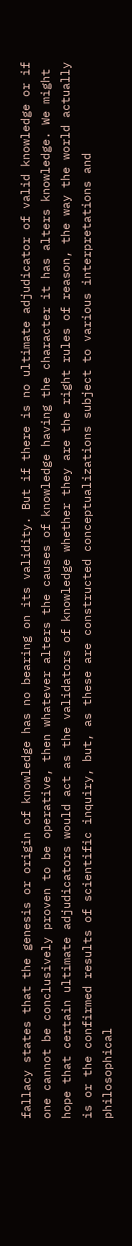fallacy states that the genesis or origin of knowledge has no bearing on its validity. But if there is no ultimate adjudicator of valid knowledge or if one cannot be conclusively proven to be operative, then whatever alters the causes of knowledge having the character it has alters knowledge. We might hope that certain ultimate adjudicators would act as the validators of knowledge whether they are the right rules of reason, the way the world actually is or the confirmed results of scientific inquiry, but, as these are constructed conceptualizations subject to various interpretations and philosophical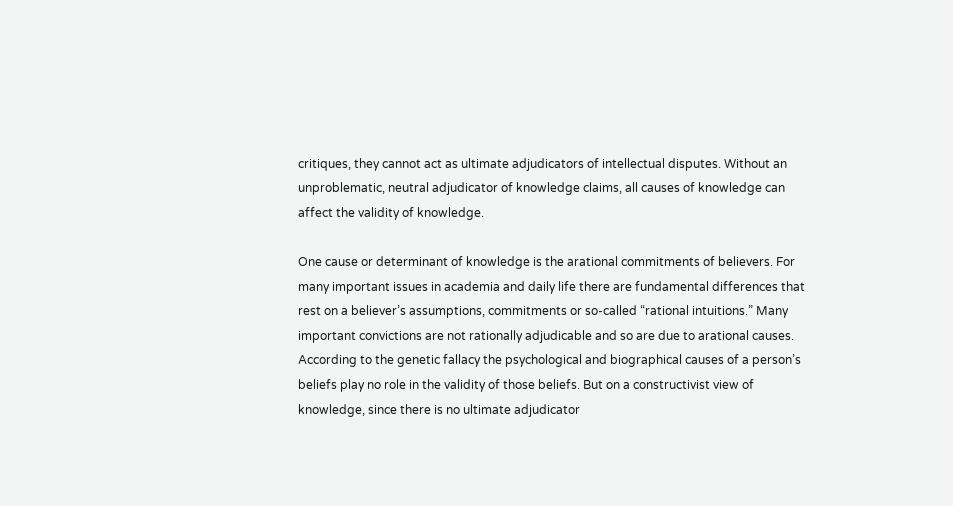critiques, they cannot act as ultimate adjudicators of intellectual disputes. Without an unproblematic, neutral adjudicator of knowledge claims, all causes of knowledge can affect the validity of knowledge.

One cause or determinant of knowledge is the arational commitments of believers. For many important issues in academia and daily life there are fundamental differences that rest on a believer’s assumptions, commitments or so-called “rational intuitions.” Many important convictions are not rationally adjudicable and so are due to arational causes. According to the genetic fallacy the psychological and biographical causes of a person’s beliefs play no role in the validity of those beliefs. But on a constructivist view of knowledge, since there is no ultimate adjudicator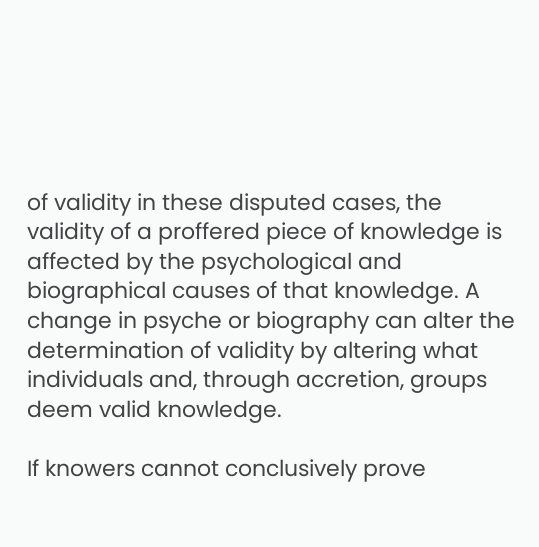of validity in these disputed cases, the validity of a proffered piece of knowledge is affected by the psychological and biographical causes of that knowledge. A change in psyche or biography can alter the determination of validity by altering what individuals and, through accretion, groups deem valid knowledge.

If knowers cannot conclusively prove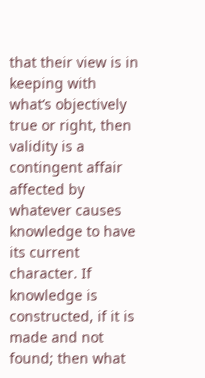that their view is in keeping with what’s objectively true or right, then validity is a contingent affair affected by whatever causes knowledge to have its current character. If knowledge is constructed, if it is made and not found; then what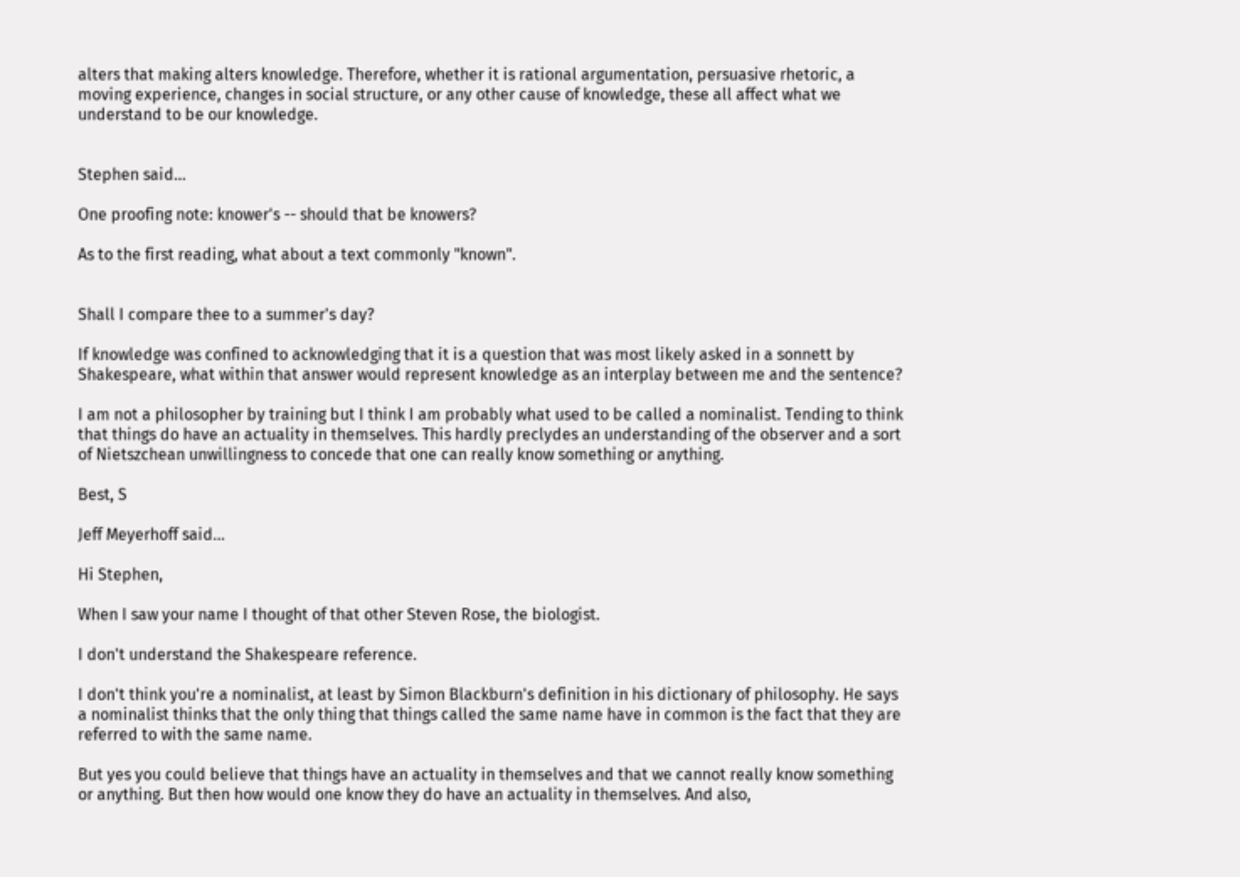alters that making alters knowledge. Therefore, whether it is rational argumentation, persuasive rhetoric, a moving experience, changes in social structure, or any other cause of knowledge, these all affect what we understand to be our knowledge.


Stephen said...

One proofing note: knower's -- should that be knowers?

As to the first reading, what about a text commonly "known".


Shall I compare thee to a summer's day?

If knowledge was confined to acknowledging that it is a question that was most likely asked in a sonnett by Shakespeare, what within that answer would represent knowledge as an interplay between me and the sentence?

I am not a philosopher by training but I think I am probably what used to be called a nominalist. Tending to think that things do have an actuality in themselves. This hardly preclydes an understanding of the observer and a sort of Nietszchean unwillingness to concede that one can really know something or anything.

Best, S

Jeff Meyerhoff said...

Hi Stephen,

When I saw your name I thought of that other Steven Rose, the biologist.

I don't understand the Shakespeare reference.

I don't think you're a nominalist, at least by Simon Blackburn's definition in his dictionary of philosophy. He says a nominalist thinks that the only thing that things called the same name have in common is the fact that they are referred to with the same name.

But yes you could believe that things have an actuality in themselves and that we cannot really know something or anything. But then how would one know they do have an actuality in themselves. And also,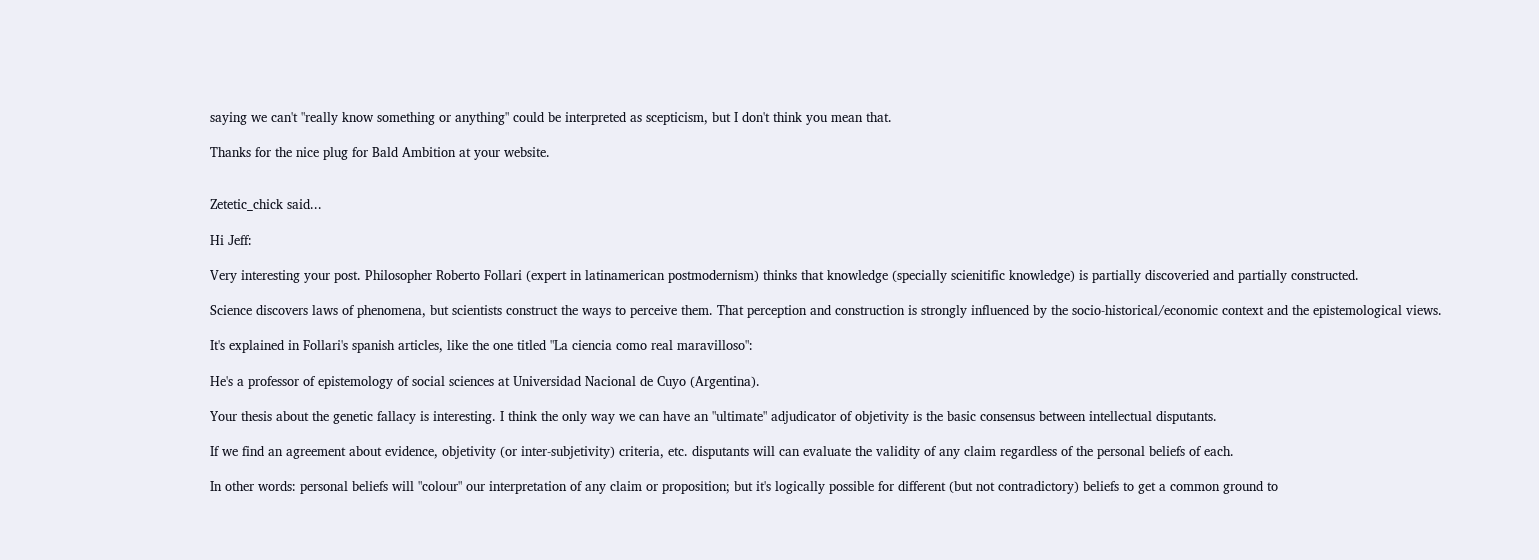saying we can't "really know something or anything" could be interpreted as scepticism, but I don't think you mean that.

Thanks for the nice plug for Bald Ambition at your website.


Zetetic_chick said...

Hi Jeff:

Very interesting your post. Philosopher Roberto Follari (expert in latinamerican postmodernism) thinks that knowledge (specially scienitific knowledge) is partially discoveried and partially constructed.

Science discovers laws of phenomena, but scientists construct the ways to perceive them. That perception and construction is strongly influenced by the socio-historical/economic context and the epistemological views.

It's explained in Follari's spanish articles, like the one titled "La ciencia como real maravilloso":

He's a professor of epistemology of social sciences at Universidad Nacional de Cuyo (Argentina).

Your thesis about the genetic fallacy is interesting. I think the only way we can have an "ultimate" adjudicator of objetivity is the basic consensus between intellectual disputants.

If we find an agreement about evidence, objetivity (or inter-subjetivity) criteria, etc. disputants will can evaluate the validity of any claim regardless of the personal beliefs of each.

In other words: personal beliefs will "colour" our interpretation of any claim or proposition; but it's logically possible for different (but not contradictory) beliefs to get a common ground to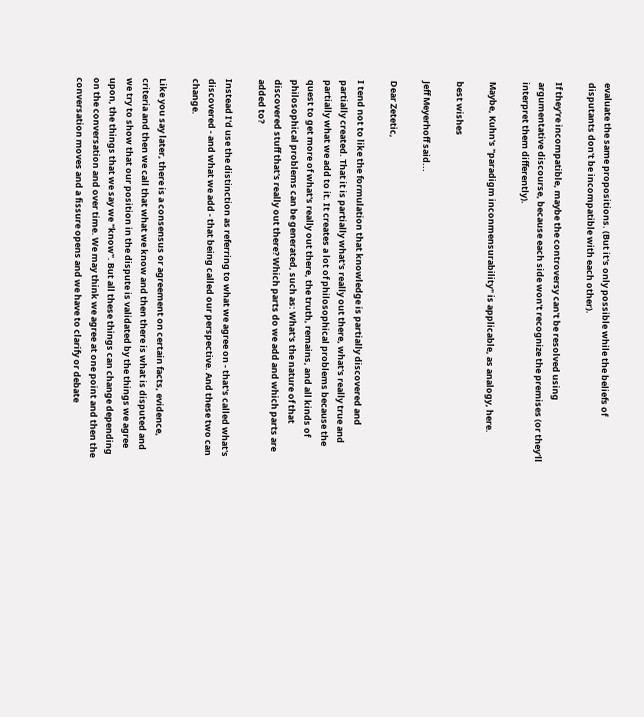evaluate the same propositions. (But it's only possible while the beliefs of disputants don't be incompatible with each other).

If they're incompatible, maybe the controversy can't be resolved using argumentative discourse, because each side won't recognize the premises (or they'll interpret them differently).

Maybe, Kuhn's "paradigm inconmensurability" is applicable, as analogy, here.

best wishes

Jeff Meyerhoff said...

Dear Zetetic,

I tend not to like the formulation that knowledge is partially discovered and partially created. That it is partially what's really out there, what's really true and partially what we add to it. It creates a lot of philosophical problems because the quest to get more of what's really out there, the truth, remains, and all kinds of philosophical problems can be generated, such as: What's the nature of that discovered stuff that's really out there? Which parts do we add and which parts are added to?

Instead I'd use the distinction as referring to what we agree on - that's called what's discovered - and what we add - that being called our perspective. And these two can change.

Like you say later, there is a consensus or agreement on certain facts, evidence, criteria and then we call that what we know and then there is what is disputed and we try to show that our position in the dispute is validated by the things we agree upon, the things that we say we "know". But all these things can change depending on the conversation and over time. We may think we agree at one point and then the conversation moves and a fissure opens and we have to clarify or debate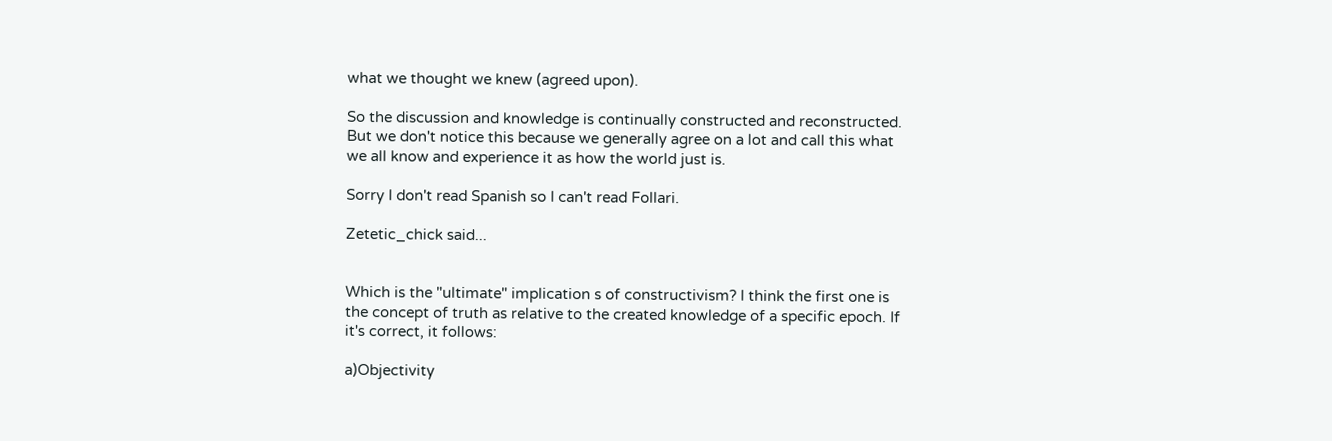what we thought we knew (agreed upon).

So the discussion and knowledge is continually constructed and reconstructed. But we don't notice this because we generally agree on a lot and call this what we all know and experience it as how the world just is.

Sorry I don't read Spanish so I can't read Follari.

Zetetic_chick said...


Which is the "ultimate" implication s of constructivism? I think the first one is the concept of truth as relative to the created knowledge of a specific epoch. If it's correct, it follows:

a)Objectivity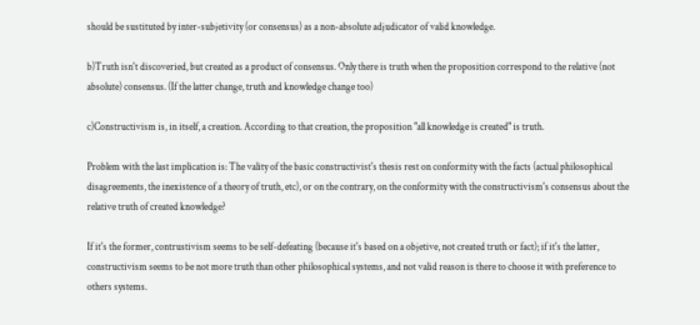should be sustituted by inter-subjetivity (or consensus) as a non-absolute adjudicator of valid knowledge.

b)Truth isn't discoveried, but created as a product of consensus. Only there is truth when the proposition correspond to the relative (not absolute) consensus. (If the latter change, truth and knowledge change too)

c)Constructivism is, in itself, a creation. According to that creation, the proposition "all knowledge is created" is truth.

Problem with the last implication is: The vality of the basic constructivist's thesis rest on conformity with the facts (actual philosophical disagreements, the inexistence of a theory of truth, etc), or on the contrary, on the conformity with the constructivism's consensus about the relative truth of created knowledge?

If it's the former, contrustivism seems to be self-defeating (because it's based on a objetive, not created truth or fact); if it's the latter, constructivism seems to be not more truth than other philosophical systems, and not valid reason is there to choose it with preference to others systems.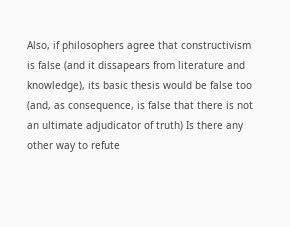Also, if philosophers agree that constructivism is false (and it dissapears from literature and knowledge), its basic thesis would be false too (and, as consequence, is false that there is not an ultimate adjudicator of truth) Is there any other way to refute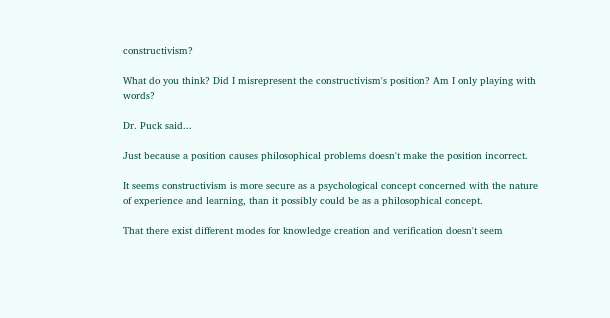constructivism?

What do you think? Did I misrepresent the constructivism's position? Am I only playing with words?

Dr. Puck said...

Just because a position causes philosophical problems doesn't make the position incorrect.

It seems constructivism is more secure as a psychological concept concerned with the nature of experience and learning, than it possibly could be as a philosophical concept.

That there exist different modes for knowledge creation and verification doesn't seem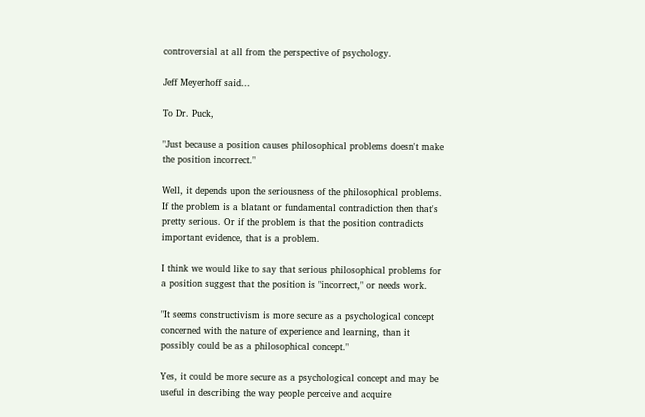controversial at all from the perspective of psychology.

Jeff Meyerhoff said...

To Dr. Puck,

"Just because a position causes philosophical problems doesn't make the position incorrect."

Well, it depends upon the seriousness of the philosophical problems. If the problem is a blatant or fundamental contradiction then that's pretty serious. Or if the problem is that the position contradicts important evidence, that is a problem.

I think we would like to say that serious philosophical problems for a position suggest that the position is "incorrect," or needs work.

"It seems constructivism is more secure as a psychological concept concerned with the nature of experience and learning, than it possibly could be as a philosophical concept."

Yes, it could be more secure as a psychological concept and may be useful in describing the way people perceive and acquire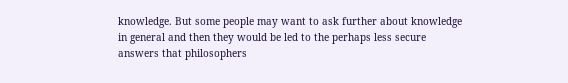knowledge. But some people may want to ask further about knowledge in general and then they would be led to the perhaps less secure answers that philosophers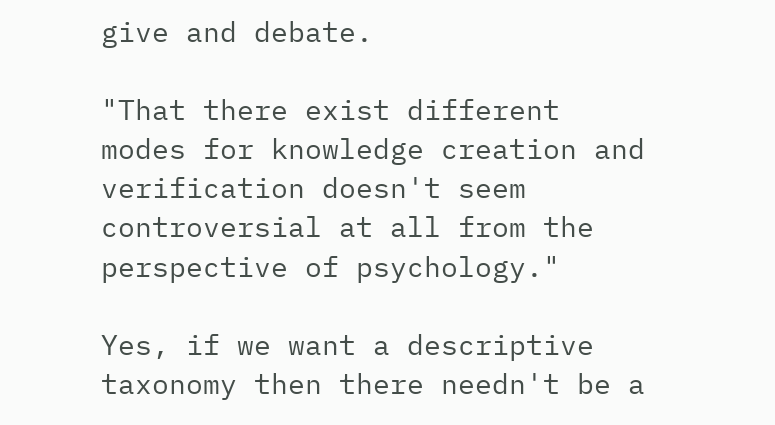give and debate.

"That there exist different modes for knowledge creation and verification doesn't seem controversial at all from the perspective of psychology."

Yes, if we want a descriptive taxonomy then there needn't be a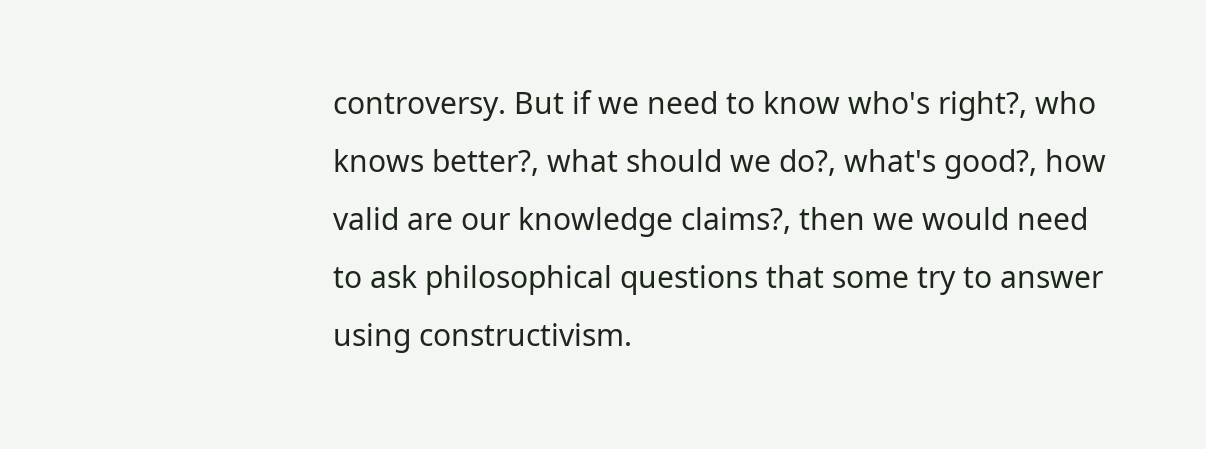controversy. But if we need to know who's right?, who knows better?, what should we do?, what's good?, how valid are our knowledge claims?, then we would need to ask philosophical questions that some try to answer using constructivism.